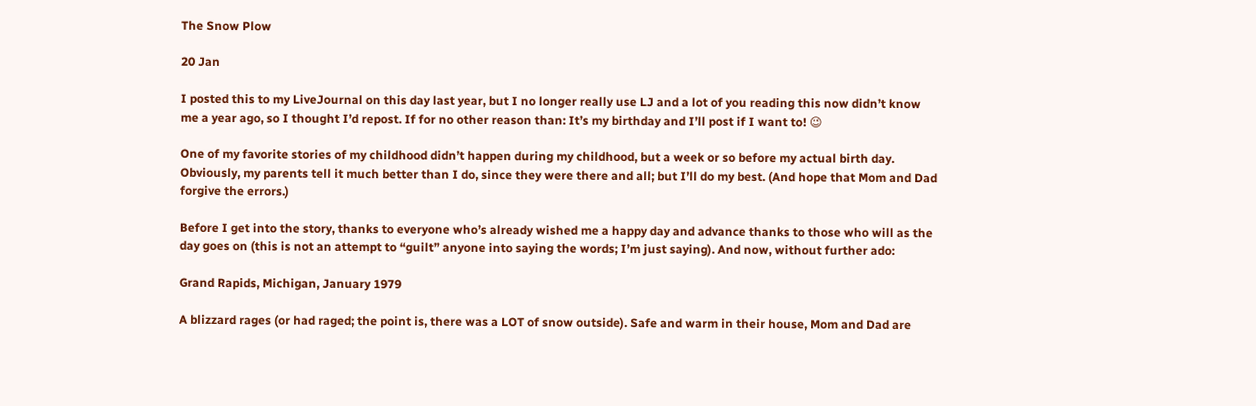The Snow Plow

20 Jan

I posted this to my LiveJournal on this day last year, but I no longer really use LJ and a lot of you reading this now didn’t know me a year ago, so I thought I’d repost. If for no other reason than: It’s my birthday and I’ll post if I want to! 😉

One of my favorite stories of my childhood didn’t happen during my childhood, but a week or so before my actual birth day. Obviously, my parents tell it much better than I do, since they were there and all; but I’ll do my best. (And hope that Mom and Dad forgive the errors.)

Before I get into the story, thanks to everyone who’s already wished me a happy day and advance thanks to those who will as the day goes on (this is not an attempt to “guilt” anyone into saying the words; I’m just saying). And now, without further ado:

Grand Rapids, Michigan, January 1979

A blizzard rages (or had raged; the point is, there was a LOT of snow outside). Safe and warm in their house, Mom and Dad are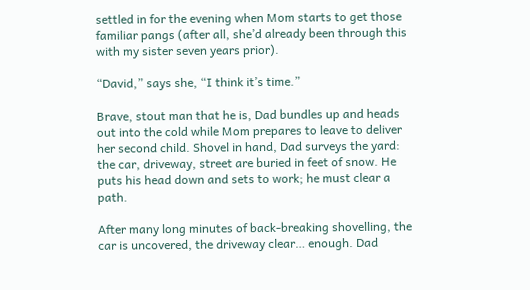settled in for the evening when Mom starts to get those familiar pangs (after all, she’d already been through this with my sister seven years prior).

“David,” says she, “I think it’s time.”

Brave, stout man that he is, Dad bundles up and heads out into the cold while Mom prepares to leave to deliver her second child. Shovel in hand, Dad surveys the yard: the car, driveway, street are buried in feet of snow. He puts his head down and sets to work; he must clear a path.

After many long minutes of back-breaking shovelling, the car is uncovered, the driveway clear… enough. Dad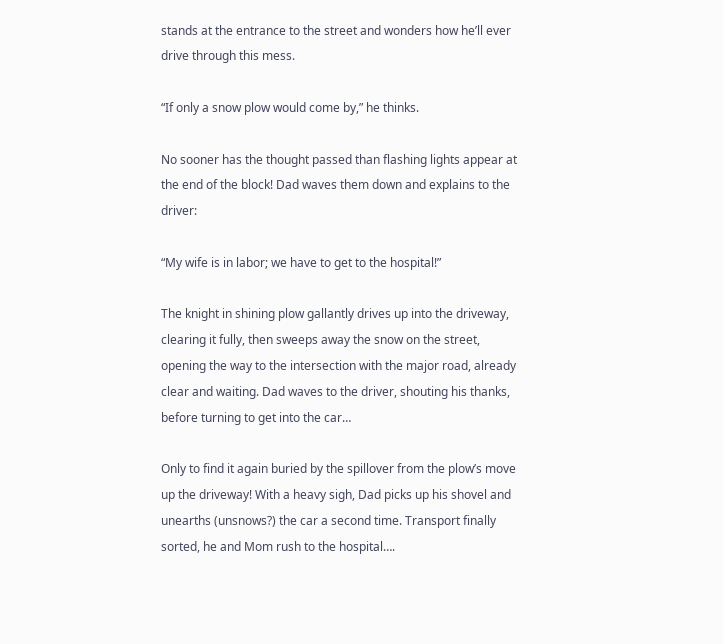stands at the entrance to the street and wonders how he’ll ever drive through this mess.

“If only a snow plow would come by,” he thinks.

No sooner has the thought passed than flashing lights appear at the end of the block! Dad waves them down and explains to the driver:

“My wife is in labor; we have to get to the hospital!”

The knight in shining plow gallantly drives up into the driveway, clearing it fully, then sweeps away the snow on the street, opening the way to the intersection with the major road, already clear and waiting. Dad waves to the driver, shouting his thanks, before turning to get into the car…

Only to find it again buried by the spillover from the plow’s move up the driveway! With a heavy sigh, Dad picks up his shovel and unearths (unsnows?) the car a second time. Transport finally sorted, he and Mom rush to the hospital….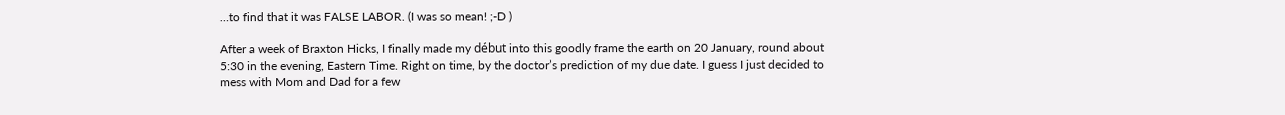…to find that it was FALSE LABOR. (I was so mean! ;-D )

After a week of Braxton Hicks, I finally made my début into this goodly frame the earth on 20 January, round about 5:30 in the evening, Eastern Time. Right on time, by the doctor’s prediction of my due date. I guess I just decided to mess with Mom and Dad for a few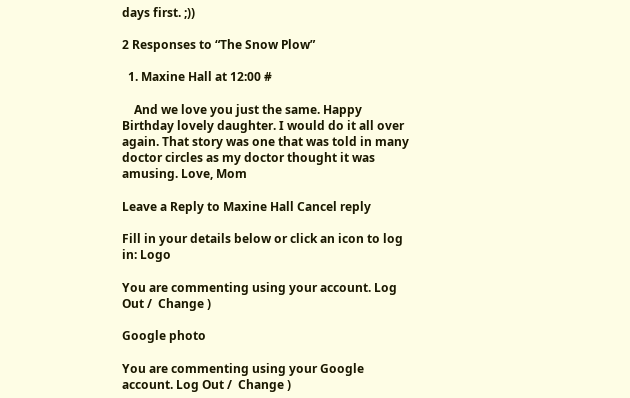days first. ;))

2 Responses to “The Snow Plow”

  1. Maxine Hall at 12:00 #

    And we love you just the same. Happy Birthday lovely daughter. I would do it all over again. That story was one that was told in many doctor circles as my doctor thought it was amusing. Love, Mom

Leave a Reply to Maxine Hall Cancel reply

Fill in your details below or click an icon to log in: Logo

You are commenting using your account. Log Out /  Change )

Google photo

You are commenting using your Google account. Log Out /  Change )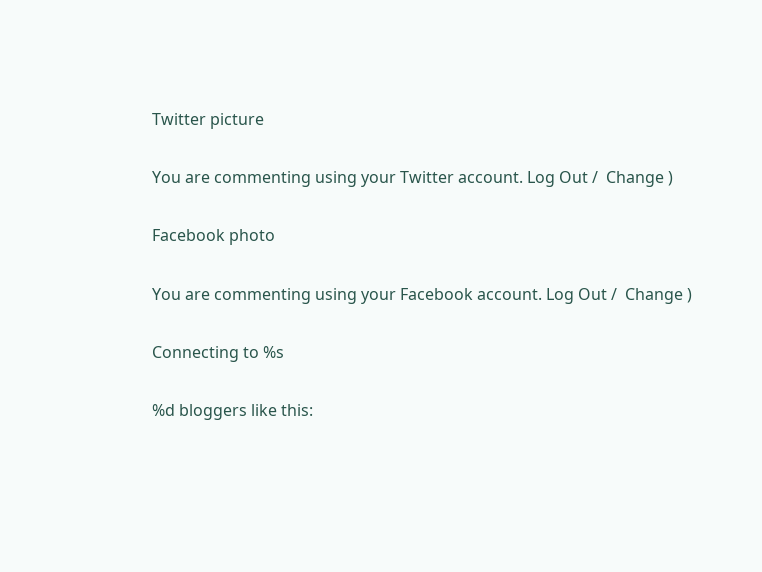Twitter picture

You are commenting using your Twitter account. Log Out /  Change )

Facebook photo

You are commenting using your Facebook account. Log Out /  Change )

Connecting to %s

%d bloggers like this: